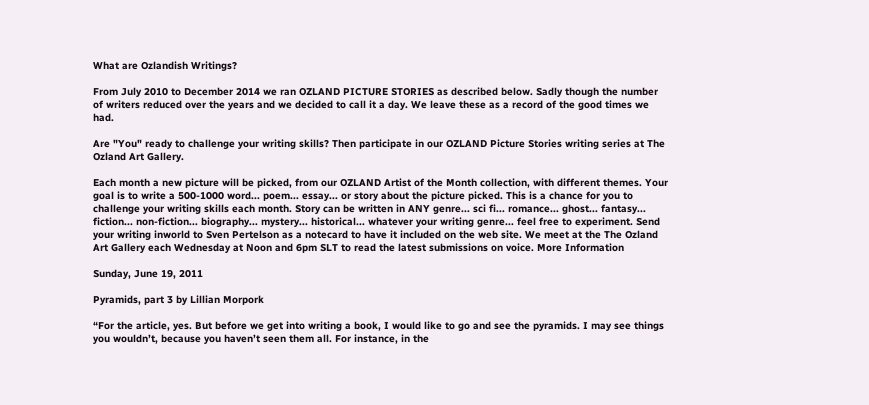What are Ozlandish Writings?

From July 2010 to December 2014 we ran OZLAND PICTURE STORIES as described below. Sadly though the number of writers reduced over the years and we decided to call it a day. We leave these as a record of the good times we had.

Are "You" ready to challenge your writing skills? Then participate in our OZLAND Picture Stories writing series at The Ozland Art Gallery.

Each month a new picture will be picked, from our OZLAND Artist of the Month collection, with different themes. Your goal is to write a 500-1000 word... poem... essay... or story about the picture picked. This is a chance for you to challenge your writing skills each month. Story can be written in ANY genre... sci fi... romance... ghost... fantasy... fiction... non-fiction... biography... mystery... historical... whatever your writing genre... feel free to experiment. Send your writing inworld to Sven Pertelson as a notecard to have it included on the web site. We meet at the The Ozland Art Gallery each Wednesday at Noon and 6pm SLT to read the latest submissions on voice. More Information

Sunday, June 19, 2011

Pyramids, part 3 by Lillian Morpork

“For the article, yes. But before we get into writing a book, I would like to go and see the pyramids. I may see things you wouldn’t, because you haven’t seen them all. For instance, in the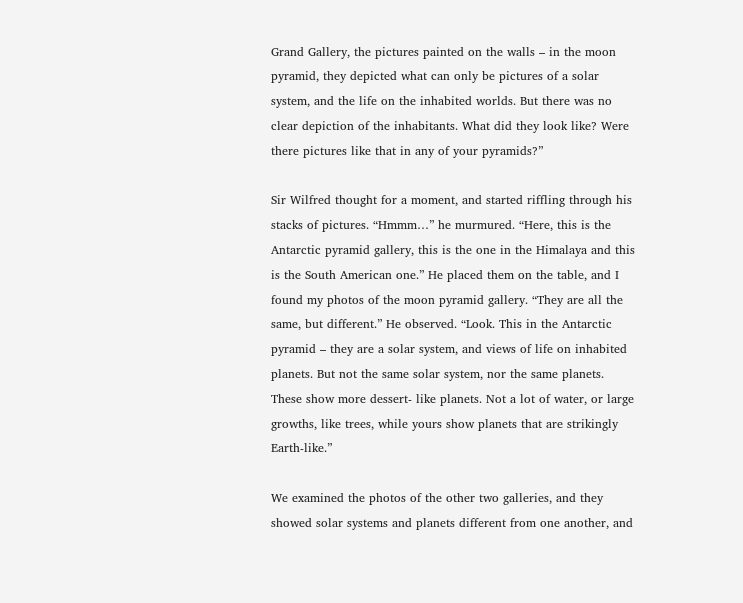Grand Gallery, the pictures painted on the walls – in the moon pyramid, they depicted what can only be pictures of a solar system, and the life on the inhabited worlds. But there was no clear depiction of the inhabitants. What did they look like? Were there pictures like that in any of your pyramids?”

Sir Wilfred thought for a moment, and started riffling through his stacks of pictures. “Hmmm…” he murmured. “Here, this is the Antarctic pyramid gallery, this is the one in the Himalaya and this is the South American one.” He placed them on the table, and I found my photos of the moon pyramid gallery. “They are all the same, but different.” He observed. “Look. This in the Antarctic pyramid – they are a solar system, and views of life on inhabited planets. But not the same solar system, nor the same planets. These show more dessert- like planets. Not a lot of water, or large growths, like trees, while yours show planets that are strikingly Earth-like.”

We examined the photos of the other two galleries, and they showed solar systems and planets different from one another, and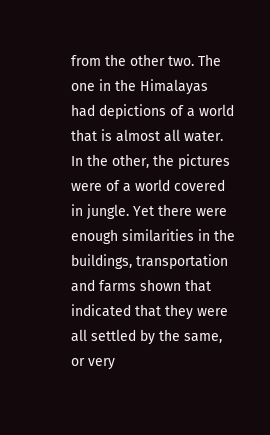from the other two. The one in the Himalayas had depictions of a world that is almost all water. In the other, the pictures were of a world covered in jungle. Yet there were enough similarities in the buildings, transportation and farms shown that indicated that they were all settled by the same, or very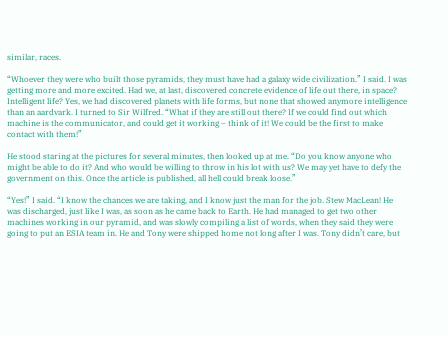similar, races.

“Whoever they were who built those pyramids, they must have had a galaxy wide civilization.” I said. I was getting more and more excited. Had we, at last, discovered concrete evidence of life out there, in space? Intelligent life? Yes, we had discovered planets with life forms, but none that showed anymore intelligence than an aardvark. I turned to Sir Wilfred. “What if they are still out there? If we could find out which machine is the communicator, and could get it working – think of it! We could be the first to make contact with them!”

He stood staring at the pictures for several minutes, then looked up at me. “Do you know anyone who might be able to do it? And who would be willing to throw in his lot with us? We may yet have to defy the government on this. Once the article is published, all hell could break loose.”

“Yes!” I said. “I know the chances we are taking, and I know just the man for the job. Stew MacLean! He was discharged, just like I was, as soon as he came back to Earth. He had managed to get two other machines working in our pyramid, and was slowly compiling a list of words, when they said they were going to put an ESIA team in. He and Tony were shipped home not long after I was. Tony didn’t care, but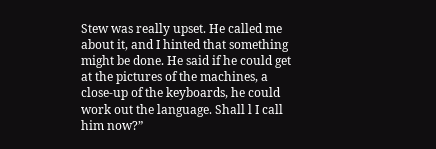Stew was really upset. He called me about it, and I hinted that something might be done. He said if he could get at the pictures of the machines, a close-up of the keyboards, he could work out the language. Shall l I call him now?”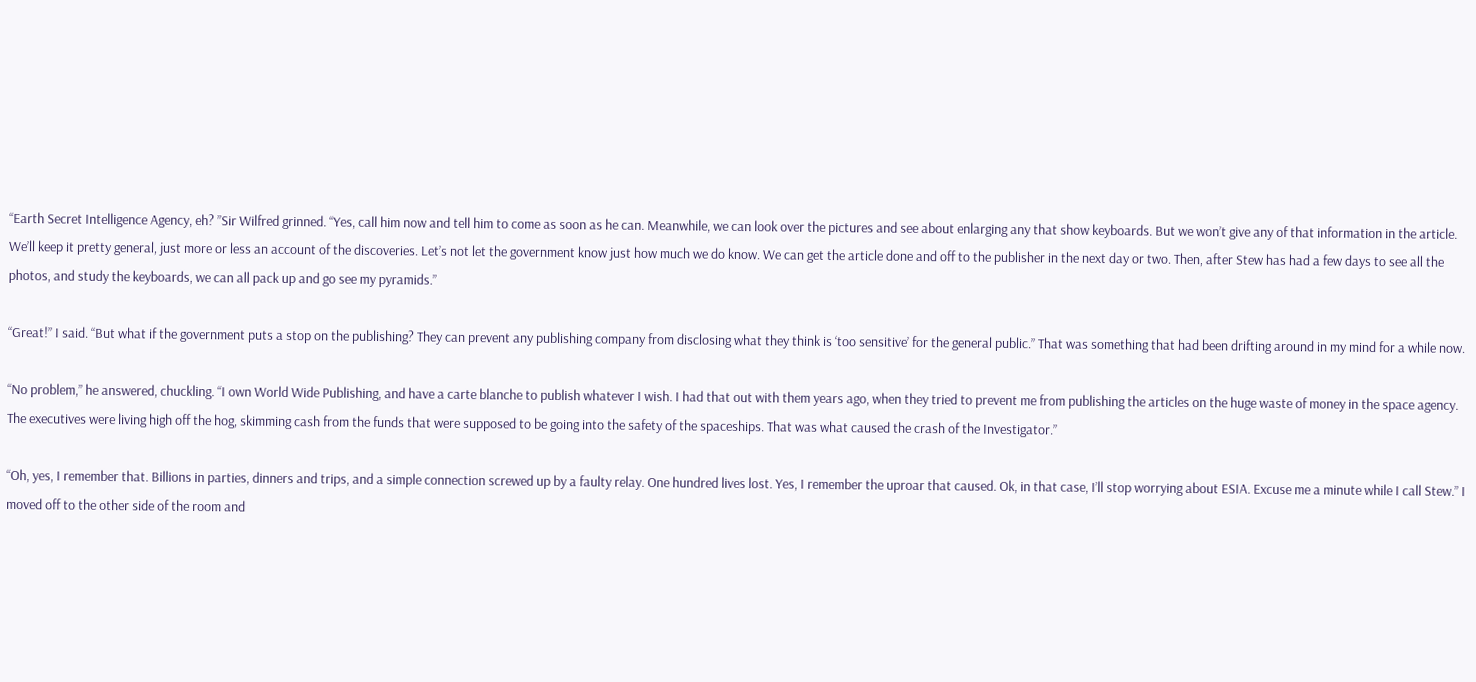“Earth Secret Intelligence Agency, eh? ”Sir Wilfred grinned. “Yes, call him now and tell him to come as soon as he can. Meanwhile, we can look over the pictures and see about enlarging any that show keyboards. But we won’t give any of that information in the article. We’ll keep it pretty general, just more or less an account of the discoveries. Let’s not let the government know just how much we do know. We can get the article done and off to the publisher in the next day or two. Then, after Stew has had a few days to see all the photos, and study the keyboards, we can all pack up and go see my pyramids.”

“Great!” I said. “But what if the government puts a stop on the publishing? They can prevent any publishing company from disclosing what they think is ‘too sensitive’ for the general public.” That was something that had been drifting around in my mind for a while now.

“No problem,” he answered, chuckling. “I own World Wide Publishing, and have a carte blanche to publish whatever I wish. I had that out with them years ago, when they tried to prevent me from publishing the articles on the huge waste of money in the space agency. The executives were living high off the hog, skimming cash from the funds that were supposed to be going into the safety of the spaceships. That was what caused the crash of the Investigator.”

“Oh, yes, I remember that. Billions in parties, dinners and trips, and a simple connection screwed up by a faulty relay. One hundred lives lost. Yes, I remember the uproar that caused. Ok, in that case, I’ll stop worrying about ESIA. Excuse me a minute while I call Stew.” I moved off to the other side of the room and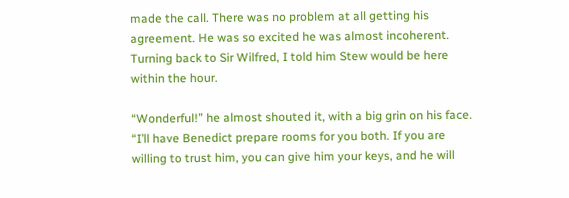made the call. There was no problem at all getting his agreement. He was so excited he was almost incoherent. Turning back to Sir Wilfred, I told him Stew would be here within the hour.

“Wonderful!” he almost shouted it, with a big grin on his face. “I’ll have Benedict prepare rooms for you both. If you are willing to trust him, you can give him your keys, and he will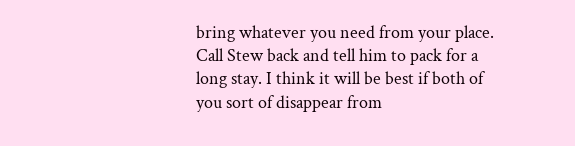bring whatever you need from your place. Call Stew back and tell him to pack for a long stay. I think it will be best if both of you sort of disappear from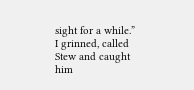sight for a while.” I grinned, called Stew and caught him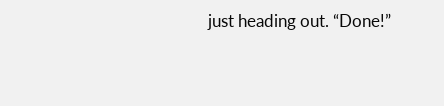just heading out. “Done!”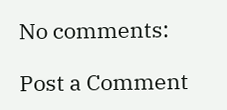No comments:

Post a Comment